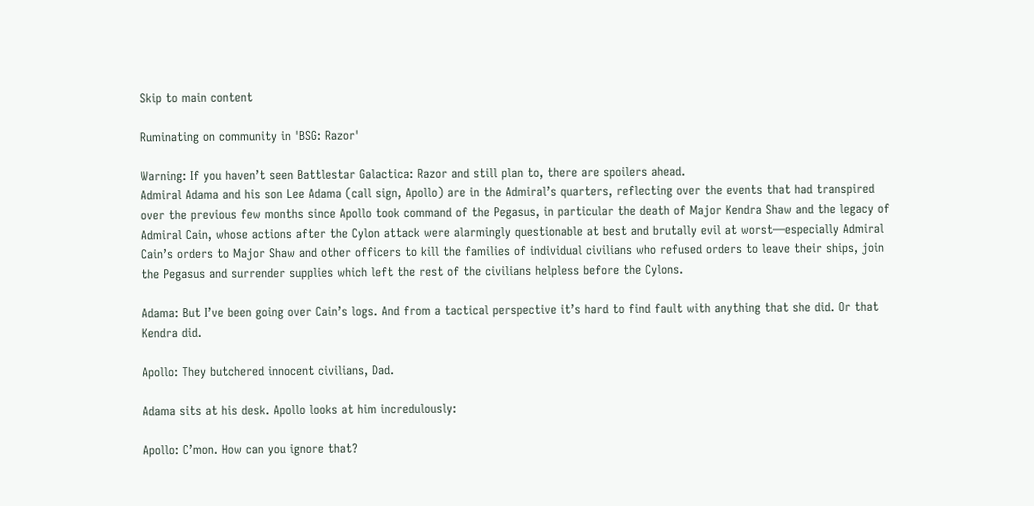Skip to main content

Ruminating on community in 'BSG: Razor'

Warning: If you haven’t seen Battlestar Galactica: Razor and still plan to, there are spoilers ahead.
Admiral Adama and his son Lee Adama (call sign, Apollo) are in the Admiral’s quarters, reflecting over the events that had transpired over the previous few months since Apollo took command of the Pegasus, in particular the death of Major Kendra Shaw and the legacy of Admiral Cain, whose actions after the Cylon attack were alarmingly questionable at best and brutally evil at worst—especially Admiral Cain’s orders to Major Shaw and other officers to kill the families of individual civilians who refused orders to leave their ships, join the Pegasus and surrender supplies which left the rest of the civilians helpless before the Cylons.

Adama: But I’ve been going over Cain’s logs. And from a tactical perspective it’s hard to find fault with anything that she did. Or that Kendra did.

Apollo: They butchered innocent civilians, Dad.

Adama sits at his desk. Apollo looks at him incredulously:

Apollo: C’mon. How can you ignore that?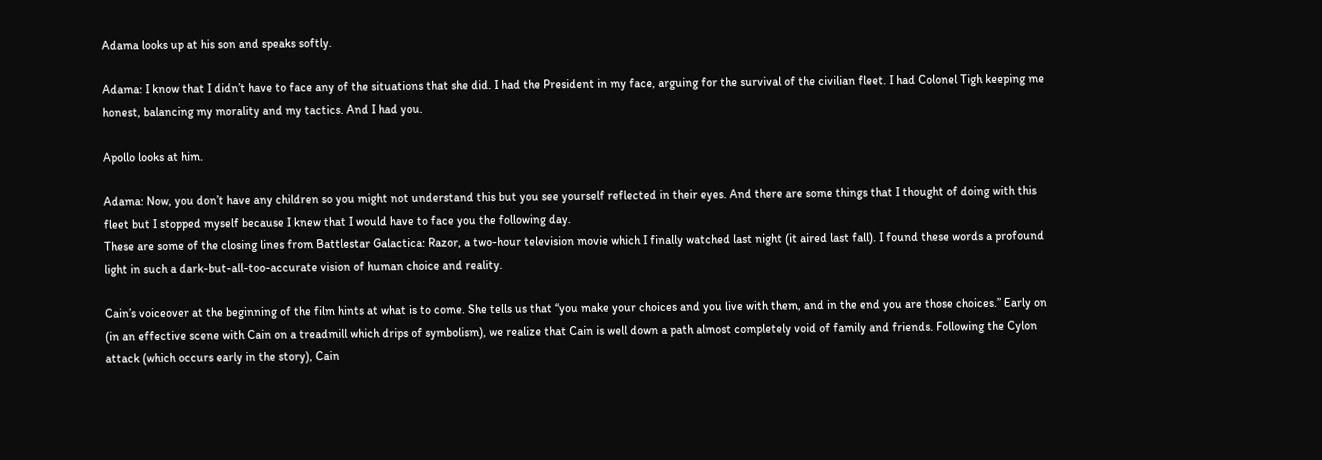Adama looks up at his son and speaks softly.

Adama: I know that I didn’t have to face any of the situations that she did. I had the President in my face, arguing for the survival of the civilian fleet. I had Colonel Tigh keeping me honest, balancing my morality and my tactics. And I had you.

Apollo looks at him.

Adama: Now, you don’t have any children so you might not understand this but you see yourself reflected in their eyes. And there are some things that I thought of doing with this fleet but I stopped myself because I knew that I would have to face you the following day.
These are some of the closing lines from Battlestar Galactica: Razor, a two-hour television movie which I finally watched last night (it aired last fall). I found these words a profound light in such a dark-but-all-too-accurate vision of human choice and reality.

Cain’s voiceover at the beginning of the film hints at what is to come. She tells us that “you make your choices and you live with them, and in the end you are those choices.” Early on (in an effective scene with Cain on a treadmill which drips of symbolism), we realize that Cain is well down a path almost completely void of family and friends. Following the Cylon attack (which occurs early in the story), Cain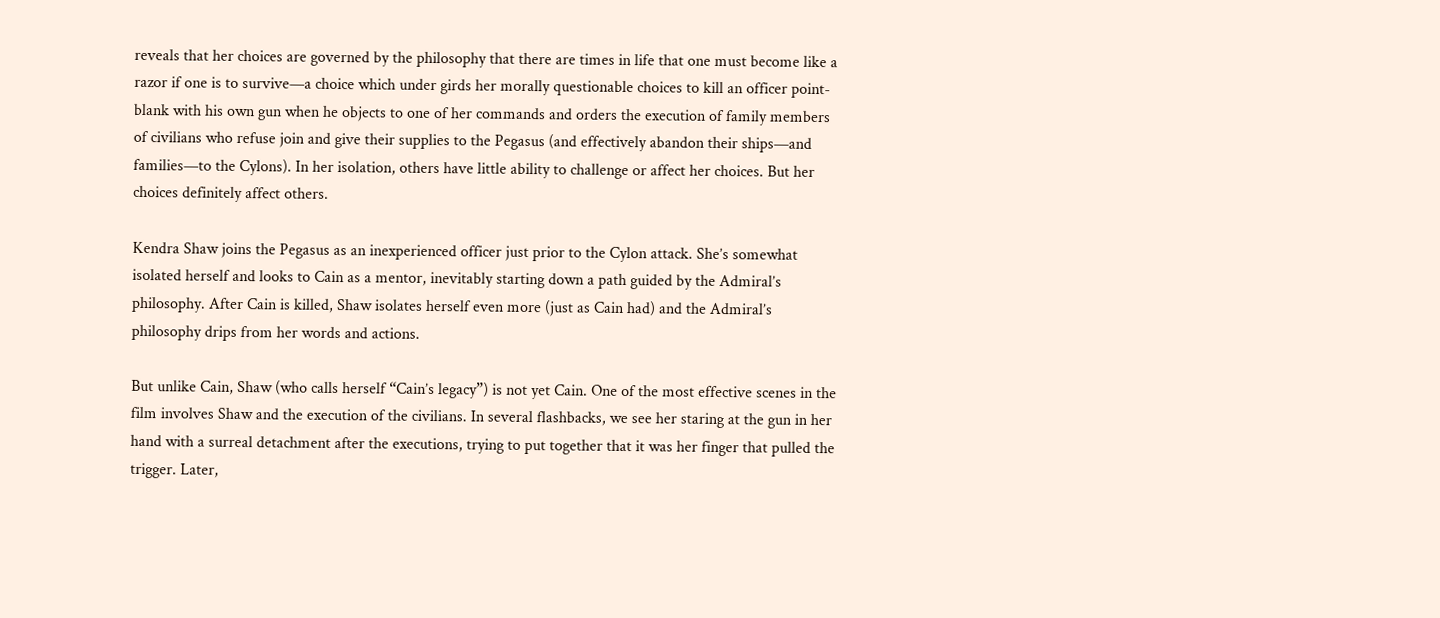reveals that her choices are governed by the philosophy that there are times in life that one must become like a razor if one is to survive—a choice which under girds her morally questionable choices to kill an officer point-blank with his own gun when he objects to one of her commands and orders the execution of family members of civilians who refuse join and give their supplies to the Pegasus (and effectively abandon their ships—and families—to the Cylons). In her isolation, others have little ability to challenge or affect her choices. But her choices definitely affect others.

Kendra Shaw joins the Pegasus as an inexperienced officer just prior to the Cylon attack. She’s somewhat isolated herself and looks to Cain as a mentor, inevitably starting down a path guided by the Admiral’s philosophy. After Cain is killed, Shaw isolates herself even more (just as Cain had) and the Admiral’s philosophy drips from her words and actions.

But unlike Cain, Shaw (who calls herself “Cain’s legacy”) is not yet Cain. One of the most effective scenes in the film involves Shaw and the execution of the civilians. In several flashbacks, we see her staring at the gun in her hand with a surreal detachment after the executions, trying to put together that it was her finger that pulled the trigger. Later,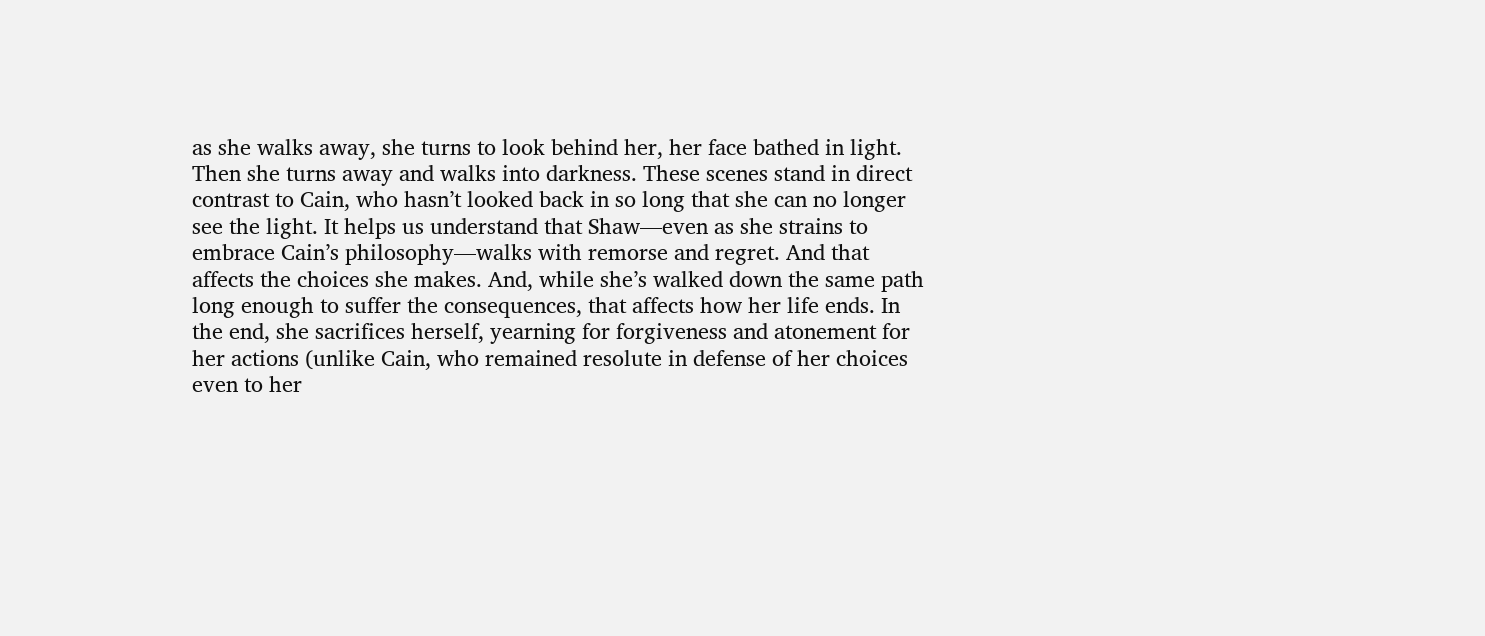as she walks away, she turns to look behind her, her face bathed in light. Then she turns away and walks into darkness. These scenes stand in direct contrast to Cain, who hasn’t looked back in so long that she can no longer see the light. It helps us understand that Shaw—even as she strains to embrace Cain’s philosophy—walks with remorse and regret. And that affects the choices she makes. And, while she’s walked down the same path long enough to suffer the consequences, that affects how her life ends. In the end, she sacrifices herself, yearning for forgiveness and atonement for her actions (unlike Cain, who remained resolute in defense of her choices even to her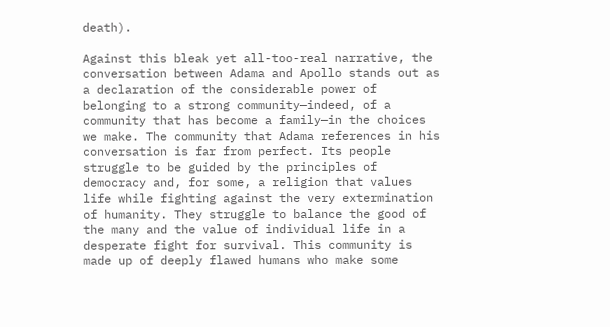death).

Against this bleak yet all-too-real narrative, the conversation between Adama and Apollo stands out as a declaration of the considerable power of belonging to a strong community—indeed, of a community that has become a family—in the choices we make. The community that Adama references in his conversation is far from perfect. Its people struggle to be guided by the principles of democracy and, for some, a religion that values life while fighting against the very extermination of humanity. They struggle to balance the good of the many and the value of individual life in a desperate fight for survival. This community is made up of deeply flawed humans who make some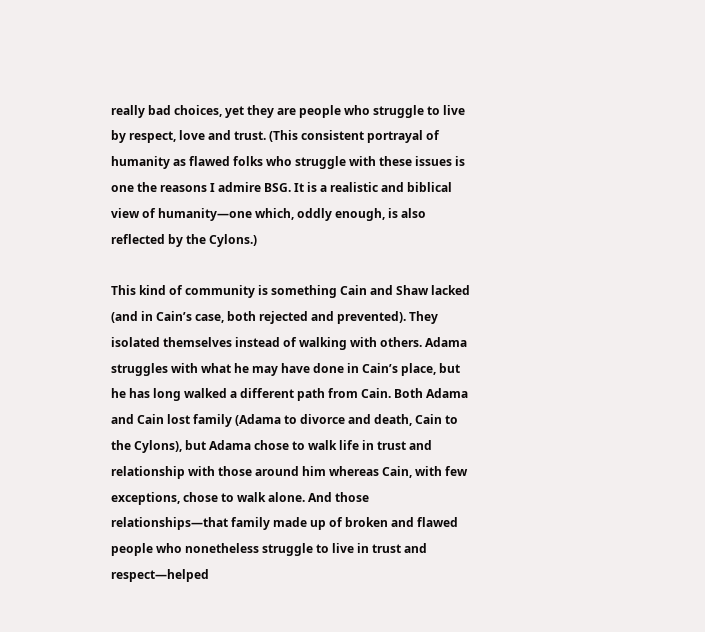really bad choices, yet they are people who struggle to live by respect, love and trust. (This consistent portrayal of humanity as flawed folks who struggle with these issues is one the reasons I admire BSG. It is a realistic and biblical view of humanity—one which, oddly enough, is also reflected by the Cylons.)

This kind of community is something Cain and Shaw lacked (and in Cain’s case, both rejected and prevented). They isolated themselves instead of walking with others. Adama struggles with what he may have done in Cain’s place, but he has long walked a different path from Cain. Both Adama and Cain lost family (Adama to divorce and death, Cain to the Cylons), but Adama chose to walk life in trust and relationship with those around him whereas Cain, with few exceptions, chose to walk alone. And those relationships—that family made up of broken and flawed people who nonetheless struggle to live in trust and respect—helped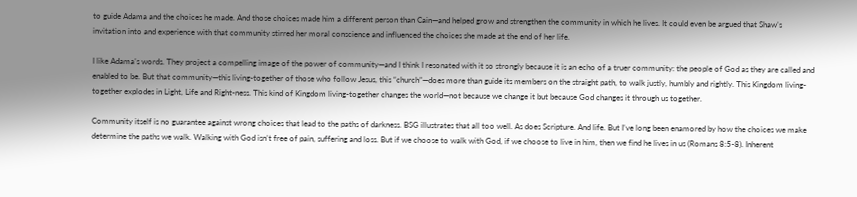to guide Adama and the choices he made. And those choices made him a different person than Cain—and helped grow and strengthen the community in which he lives. It could even be argued that Shaw’s invitation into and experience with that community stirred her moral conscience and influenced the choices she made at the end of her life.

I like Adama’s words. They project a compelling image of the power of community—and I think I resonated with it so strongly because it is an echo of a truer community: the people of God as they are called and enabled to be. But that community—this living-together of those who follow Jesus, this “church”—does more than guide its members on the straight path, to walk justly, humbly and rightly. This Kingdom living-together explodes in Light, Life and Right-ness. This kind of Kingdom living-together changes the world—not because we change it but because God changes it through us together.

Community itself is no guarantee against wrong choices that lead to the paths of darkness. BSG illustrates that all too well. As does Scripture. And life. But I’ve long been enamored by how the choices we make determine the paths we walk. Walking with God isn’t free of pain, suffering and loss. But if we choose to walk with God, if we choose to live in him, then we find he lives in us (Romans 8:5-8). Inherent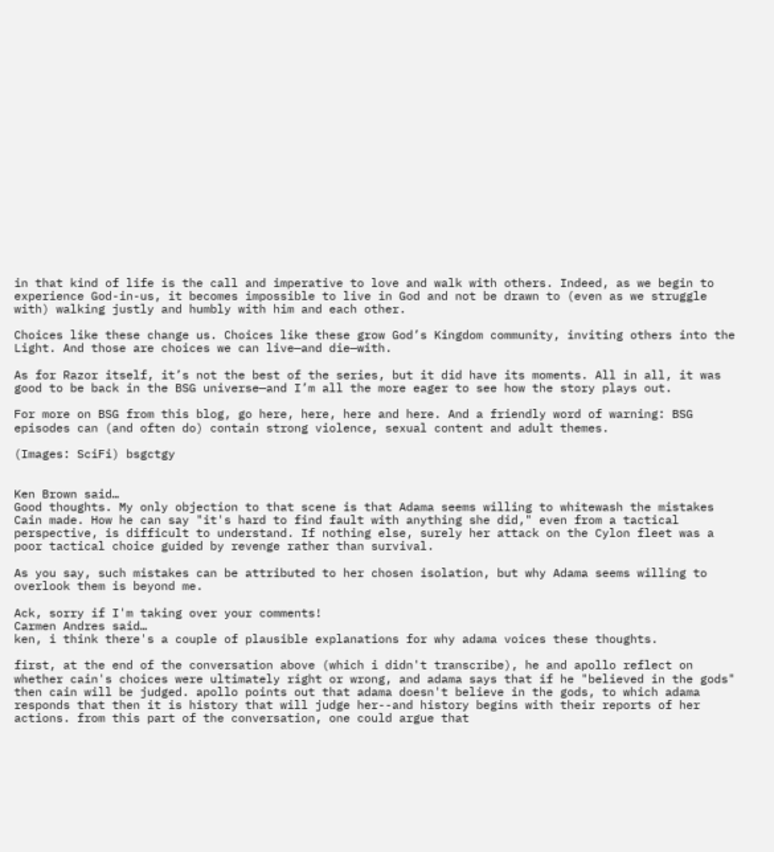in that kind of life is the call and imperative to love and walk with others. Indeed, as we begin to experience God-in-us, it becomes impossible to live in God and not be drawn to (even as we struggle with) walking justly and humbly with him and each other.

Choices like these change us. Choices like these grow God’s Kingdom community, inviting others into the Light. And those are choices we can live—and die—with.

As for Razor itself, it’s not the best of the series, but it did have its moments. All in all, it was good to be back in the BSG universe—and I’m all the more eager to see how the story plays out.

For more on BSG from this blog, go here, here, here and here. And a friendly word of warning: BSG episodes can (and often do) contain strong violence, sexual content and adult themes.

(Images: SciFi) bsgctgy


Ken Brown said…
Good thoughts. My only objection to that scene is that Adama seems willing to whitewash the mistakes Cain made. How he can say "it's hard to find fault with anything she did," even from a tactical perspective, is difficult to understand. If nothing else, surely her attack on the Cylon fleet was a poor tactical choice guided by revenge rather than survival.

As you say, such mistakes can be attributed to her chosen isolation, but why Adama seems willing to overlook them is beyond me.

Ack, sorry if I'm taking over your comments!
Carmen Andres said…
ken, i think there's a couple of plausible explanations for why adama voices these thoughts.

first, at the end of the conversation above (which i didn't transcribe), he and apollo reflect on whether cain's choices were ultimately right or wrong, and adama says that if he "believed in the gods" then cain will be judged. apollo points out that adama doesn't believe in the gods, to which adama responds that then it is history that will judge her--and history begins with their reports of her actions. from this part of the conversation, one could argue that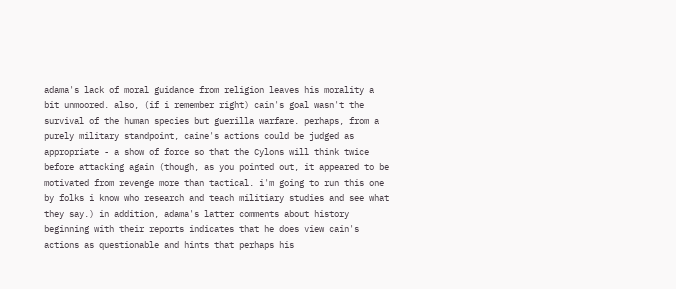adama's lack of moral guidance from religion leaves his morality a bit unmoored. also, (if i remember right) cain's goal wasn't the survival of the human species but guerilla warfare. perhaps, from a purely military standpoint, caine's actions could be judged as appropriate - a show of force so that the Cylons will think twice before attacking again (though, as you pointed out, it appeared to be motivated from revenge more than tactical. i'm going to run this one by folks i know who research and teach militiary studies and see what they say.) in addition, adama's latter comments about history beginning with their reports indicates that he does view cain's actions as questionable and hints that perhaps his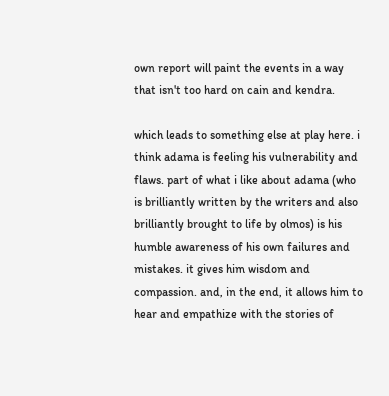own report will paint the events in a way that isn't too hard on cain and kendra.

which leads to something else at play here. i think adama is feeling his vulnerability and flaws. part of what i like about adama (who is brilliantly written by the writers and also brilliantly brought to life by olmos) is his humble awareness of his own failures and mistakes. it gives him wisdom and compassion. and, in the end, it allows him to hear and empathize with the stories of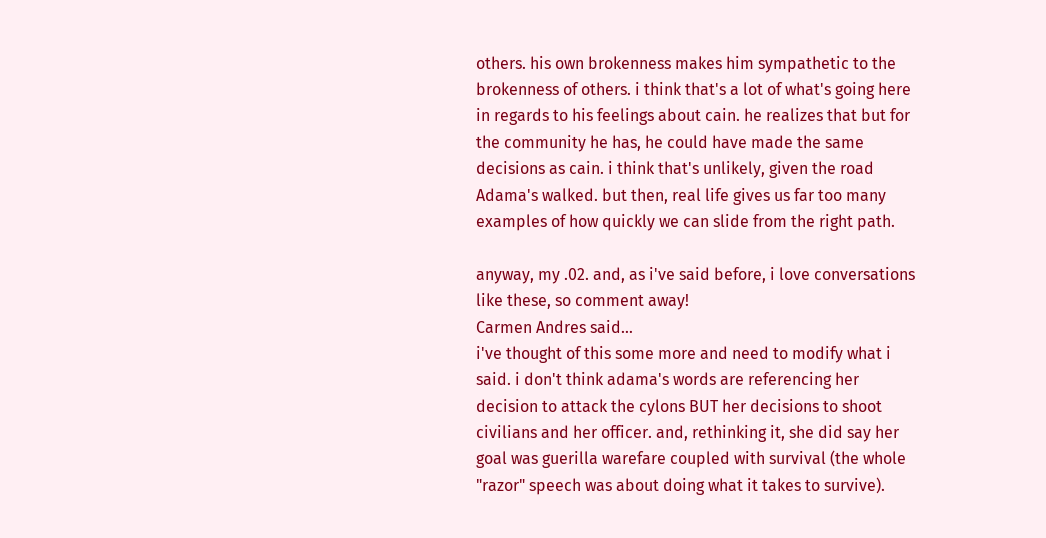others. his own brokenness makes him sympathetic to the brokenness of others. i think that's a lot of what's going here in regards to his feelings about cain. he realizes that but for the community he has, he could have made the same decisions as cain. i think that's unlikely, given the road Adama's walked. but then, real life gives us far too many examples of how quickly we can slide from the right path.

anyway, my .02. and, as i've said before, i love conversations like these, so comment away!
Carmen Andres said…
i've thought of this some more and need to modify what i said. i don't think adama's words are referencing her decision to attack the cylons BUT her decisions to shoot civilians and her officer. and, rethinking it, she did say her goal was guerilla warefare coupled with survival (the whole "razor" speech was about doing what it takes to survive).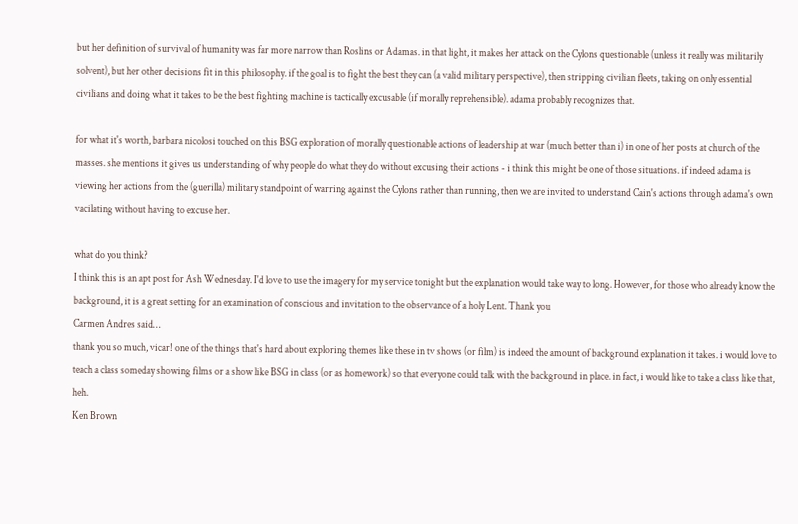but her definition of survival of humanity was far more narrow than Roslins or Adamas. in that light, it makes her attack on the Cylons questionable (unless it really was militarily solvent), but her other decisions fit in this philosophy. if the goal is to fight the best they can (a valid military perspective), then stripping civilian fleets, taking on only essential civilians and doing what it takes to be the best fighting machine is tactically excusable (if morally reprehensible). adama probably recognizes that.

for what it's worth, barbara nicolosi touched on this BSG exploration of morally questionable actions of leadership at war (much better than i) in one of her posts at church of the masses. she mentions it gives us understanding of why people do what they do without excusing their actions - i think this might be one of those situations. if indeed adama is viewing her actions from the (guerilla) military standpoint of warring against the Cylons rather than running, then we are invited to understand Cain's actions through adama's own vacilating without having to excuse her.

what do you think?
I think this is an apt post for Ash Wednesday. I'd love to use the imagery for my service tonight but the explanation would take way to long. However, for those who already know the background, it is a great setting for an examination of conscious and invitation to the observance of a holy Lent. Thank you
Carmen Andres said…
thank you so much, vicar! one of the things that's hard about exploring themes like these in tv shows (or film) is indeed the amount of background explanation it takes. i would love to teach a class someday showing films or a show like BSG in class (or as homework) so that everyone could talk with the background in place. in fact, i would like to take a class like that, heh.
Ken Brown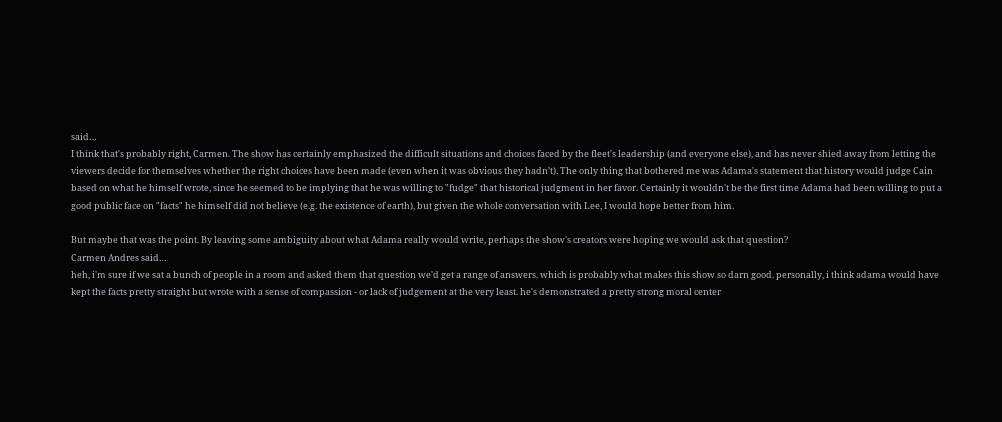said…
I think that's probably right, Carmen. The show has certainly emphasized the difficult situations and choices faced by the fleet's leadership (and everyone else), and has never shied away from letting the viewers decide for themselves whether the right choices have been made (even when it was obvious they hadn’t). The only thing that bothered me was Adama's statement that history would judge Cain based on what he himself wrote, since he seemed to be implying that he was willing to "fudge" that historical judgment in her favor. Certainly it wouldn't be the first time Adama had been willing to put a good public face on "facts" he himself did not believe (e.g. the existence of earth), but given the whole conversation with Lee, I would hope better from him.

But maybe that was the point. By leaving some ambiguity about what Adama really would write, perhaps the show's creators were hoping we would ask that question?
Carmen Andres said…
heh, i'm sure if we sat a bunch of people in a room and asked them that question we'd get a range of answers. which is probably what makes this show so darn good. personally, i think adama would have kept the facts pretty straight but wrote with a sense of compassion - or lack of judgement at the very least. he's demonstrated a pretty strong moral center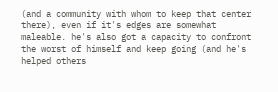(and a community with whom to keep that center there), even if it's edges are somewhat maleable. he's also got a capacity to confront the worst of himself and keep going (and he's helped others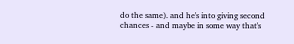do the same). and he's into giving second chances - and maybe in some way that's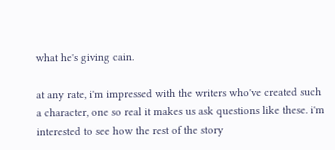what he's giving cain.

at any rate, i'm impressed with the writers who've created such a character, one so real it makes us ask questions like these. i'm interested to see how the rest of the story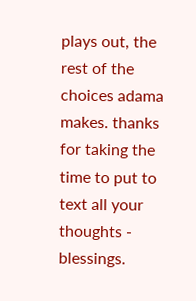plays out, the rest of the choices adama makes. thanks for taking the time to put to text all your thoughts - blessings.